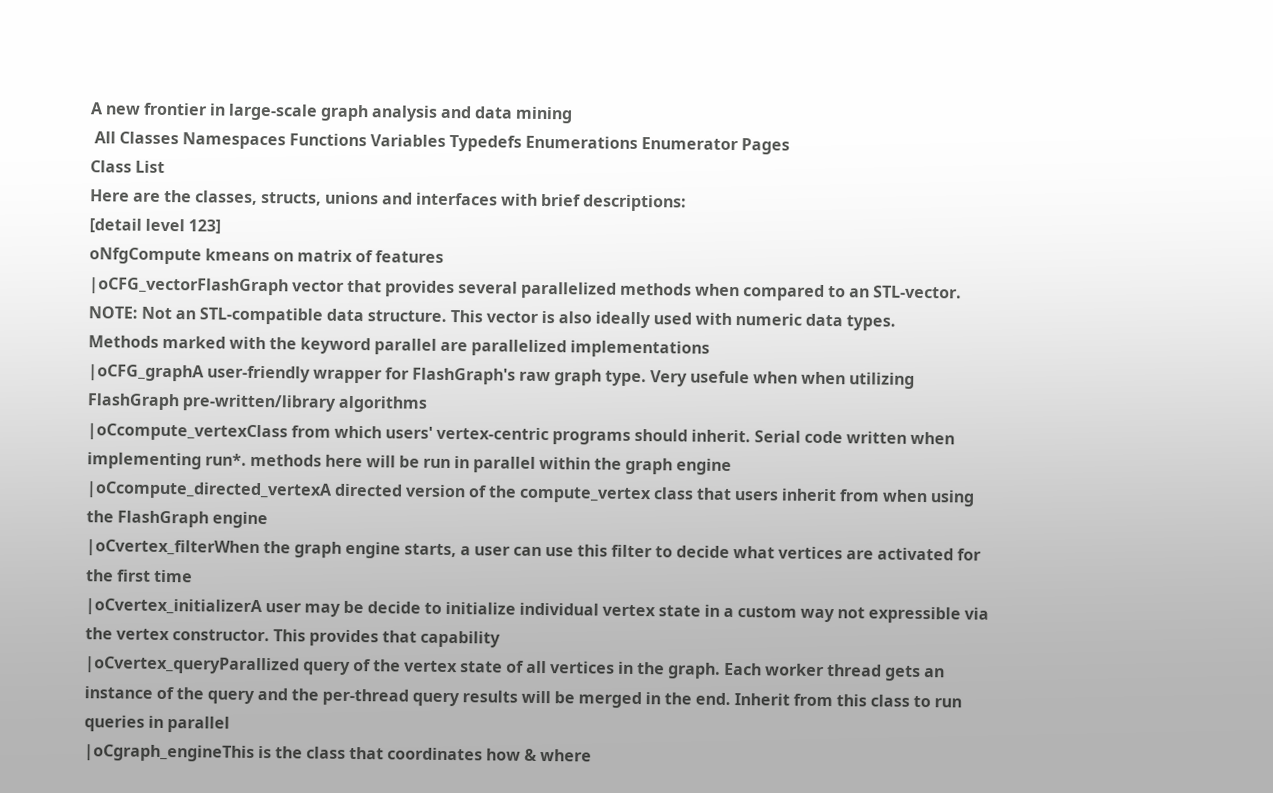A new frontier in large-scale graph analysis and data mining
 All Classes Namespaces Functions Variables Typedefs Enumerations Enumerator Pages
Class List
Here are the classes, structs, unions and interfaces with brief descriptions:
[detail level 123]
oNfgCompute kmeans on matrix of features
|oCFG_vectorFlashGraph vector that provides several parallelized methods when compared to an STL-vector.
NOTE: Not an STL-compatible data structure. This vector is also ideally used with numeric data types.
Methods marked with the keyword parallel are parallelized implementations
|oCFG_graphA user-friendly wrapper for FlashGraph's raw graph type. Very usefule when when utilizing FlashGraph pre-written/library algorithms
|oCcompute_vertexClass from which users' vertex-centric programs should inherit. Serial code written when implementing run*. methods here will be run in parallel within the graph engine
|oCcompute_directed_vertexA directed version of the compute_vertex class that users inherit from when using the FlashGraph engine
|oCvertex_filterWhen the graph engine starts, a user can use this filter to decide what vertices are activated for the first time
|oCvertex_initializerA user may be decide to initialize individual vertex state in a custom way not expressible via the vertex constructor. This provides that capability
|oCvertex_queryParallized query of the vertex state of all vertices in the graph. Each worker thread gets an instance of the query and the per-thread query results will be merged in the end. Inherit from this class to run queries in parallel
|oCgraph_engineThis is the class that coordinates how & where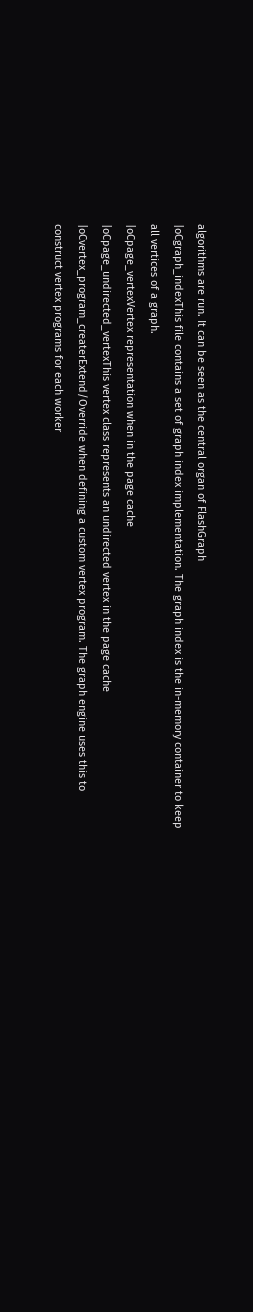algorithms are run. It can be seen as the central organ of FlashGraph
|oCgraph_indexThis file contains a set of graph index implementation. The graph index is the in-memory container to keep all vertices of a graph.
|oCpage_vertexVertex representation when in the page cache
|oCpage_undirected_vertexThis vertex class represents an undirected vertex in the page cache
|oCvertex_program_createrExtend/Override when defining a custom vertex program. The graph engine uses this to construct vertex programs for each worker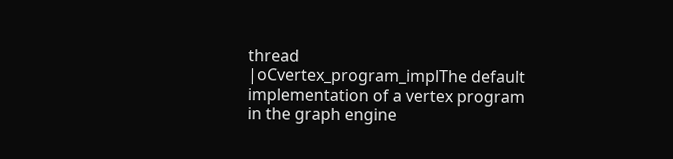thread
|oCvertex_program_implThe default implementation of a vertex program in the graph engine